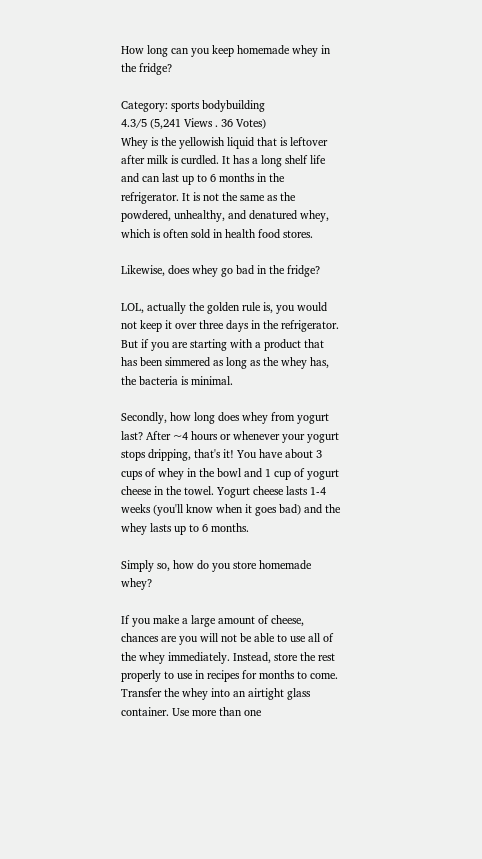How long can you keep homemade whey in the fridge?

Category: sports bodybuilding
4.3/5 (5,241 Views . 36 Votes)
Whey is the yellowish liquid that is leftover after milk is curdled. It has a long shelf life and can last up to 6 months in the refrigerator. It is not the same as the powdered, unhealthy, and denatured whey, which is often sold in health food stores.

Likewise, does whey go bad in the fridge?

LOL, actually the golden rule is, you would not keep it over three days in the refrigerator. But if you are starting with a product that has been simmered as long as the whey has, the bacteria is minimal.

Secondly, how long does whey from yogurt last? After ~4 hours or whenever your yogurt stops dripping, that's it! You have about 3 cups of whey in the bowl and 1 cup of yogurt cheese in the towel. Yogurt cheese lasts 1-4 weeks (you'll know when it goes bad) and the whey lasts up to 6 months.

Simply so, how do you store homemade whey?

If you make a large amount of cheese, chances are you will not be able to use all of the whey immediately. Instead, store the rest properly to use in recipes for months to come. Transfer the whey into an airtight glass container. Use more than one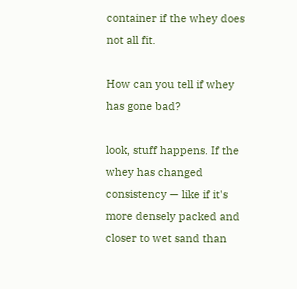container if the whey does not all fit.

How can you tell if whey has gone bad?

look, stuff happens. If the whey has changed consistency — like if it's more densely packed and closer to wet sand than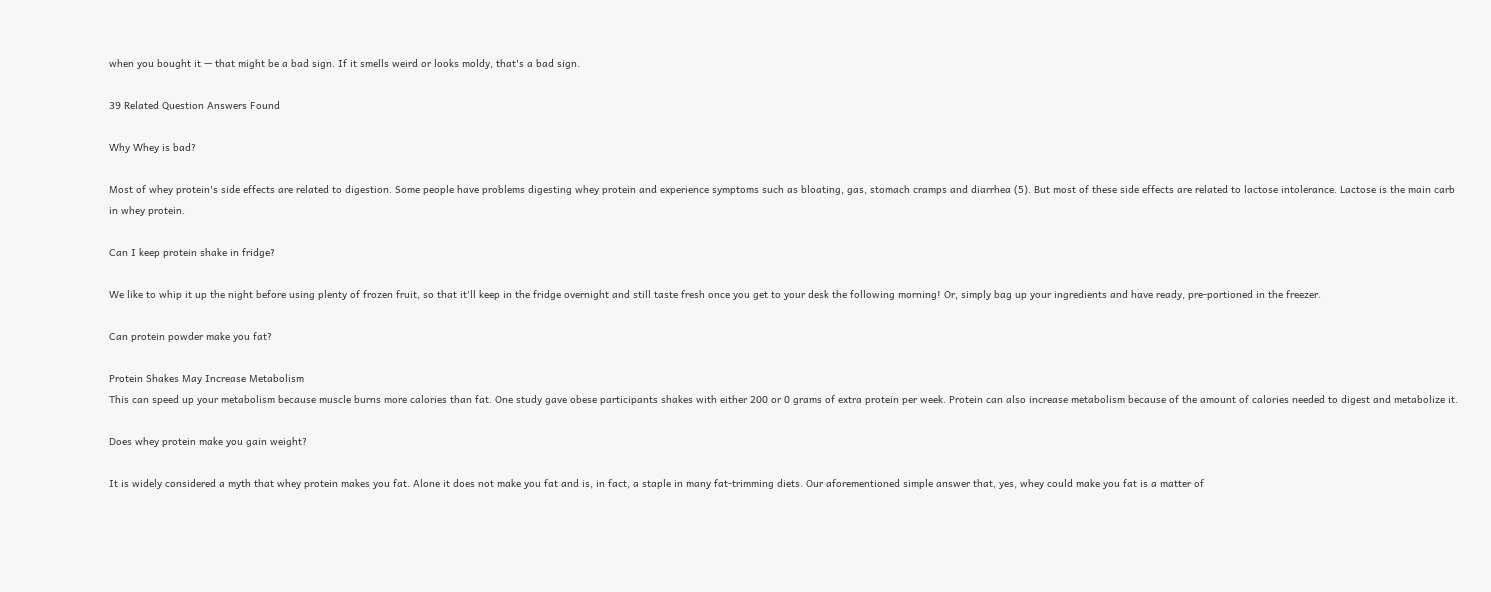when you bought it — that might be a bad sign. If it smells weird or looks moldy, that's a bad sign.

39 Related Question Answers Found

Why Whey is bad?

Most of whey protein's side effects are related to digestion. Some people have problems digesting whey protein and experience symptoms such as bloating, gas, stomach cramps and diarrhea (5). But most of these side effects are related to lactose intolerance. Lactose is the main carb in whey protein.

Can I keep protein shake in fridge?

We like to whip it up the night before using plenty of frozen fruit, so that it'll keep in the fridge overnight and still taste fresh once you get to your desk the following morning! Or, simply bag up your ingredients and have ready, pre-portioned in the freezer.

Can protein powder make you fat?

Protein Shakes May Increase Metabolism
This can speed up your metabolism because muscle burns more calories than fat. One study gave obese participants shakes with either 200 or 0 grams of extra protein per week. Protein can also increase metabolism because of the amount of calories needed to digest and metabolize it.

Does whey protein make you gain weight?

It is widely considered a myth that whey protein makes you fat. Alone it does not make you fat and is, in fact, a staple in many fat-trimming diets. Our aforementioned simple answer that, yes, whey could make you fat is a matter of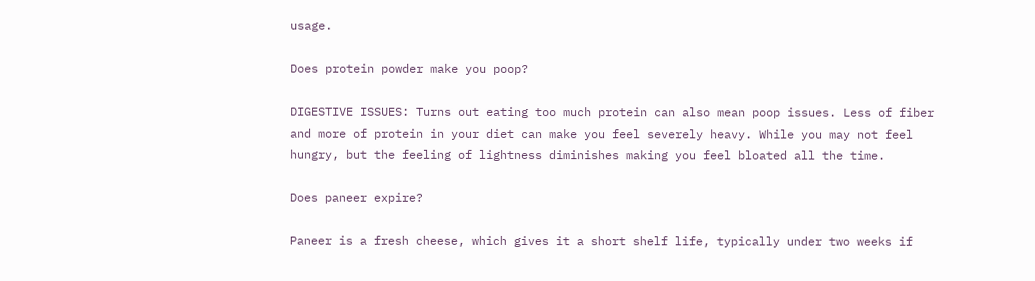usage.

Does protein powder make you poop?

DIGESTIVE ISSUES: Turns out eating too much protein can also mean poop issues. Less of fiber and more of protein in your diet can make you feel severely heavy. While you may not feel hungry, but the feeling of lightness diminishes making you feel bloated all the time.

Does paneer expire?

Paneer is a fresh cheese, which gives it a short shelf life, typically under two weeks if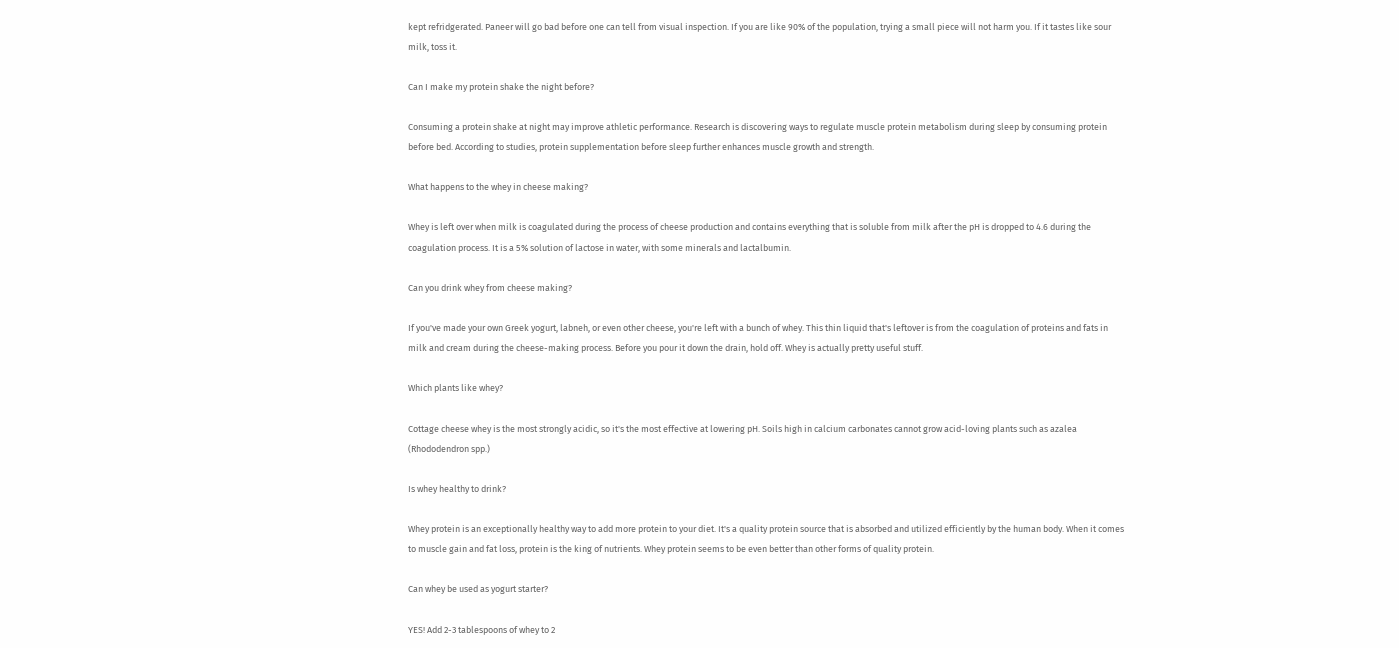kept refridgerated. Paneer will go bad before one can tell from visual inspection. If you are like 90% of the population, trying a small piece will not harm you. If it tastes like sour milk, toss it.

Can I make my protein shake the night before?

Consuming a protein shake at night may improve athletic performance. Research is discovering ways to regulate muscle protein metabolism during sleep by consuming protein before bed. According to studies, protein supplementation before sleep further enhances muscle growth and strength.

What happens to the whey in cheese making?

Whey is left over when milk is coagulated during the process of cheese production and contains everything that is soluble from milk after the pH is dropped to 4.6 during the coagulation process. It is a 5% solution of lactose in water, with some minerals and lactalbumin.

Can you drink whey from cheese making?

If you've made your own Greek yogurt, labneh, or even other cheese, you're left with a bunch of whey. This thin liquid that's leftover is from the coagulation of proteins and fats in milk and cream during the cheese-making process. Before you pour it down the drain, hold off. Whey is actually pretty useful stuff.

Which plants like whey?

Cottage cheese whey is the most strongly acidic, so it's the most effective at lowering pH. Soils high in calcium carbonates cannot grow acid-loving plants such as azalea (Rhododendron spp.)

Is whey healthy to drink?

Whey protein is an exceptionally healthy way to add more protein to your diet. It's a quality protein source that is absorbed and utilized efficiently by the human body. When it comes to muscle gain and fat loss, protein is the king of nutrients. Whey protein seems to be even better than other forms of quality protein.

Can whey be used as yogurt starter?

YES! Add 2-3 tablespoons of whey to 2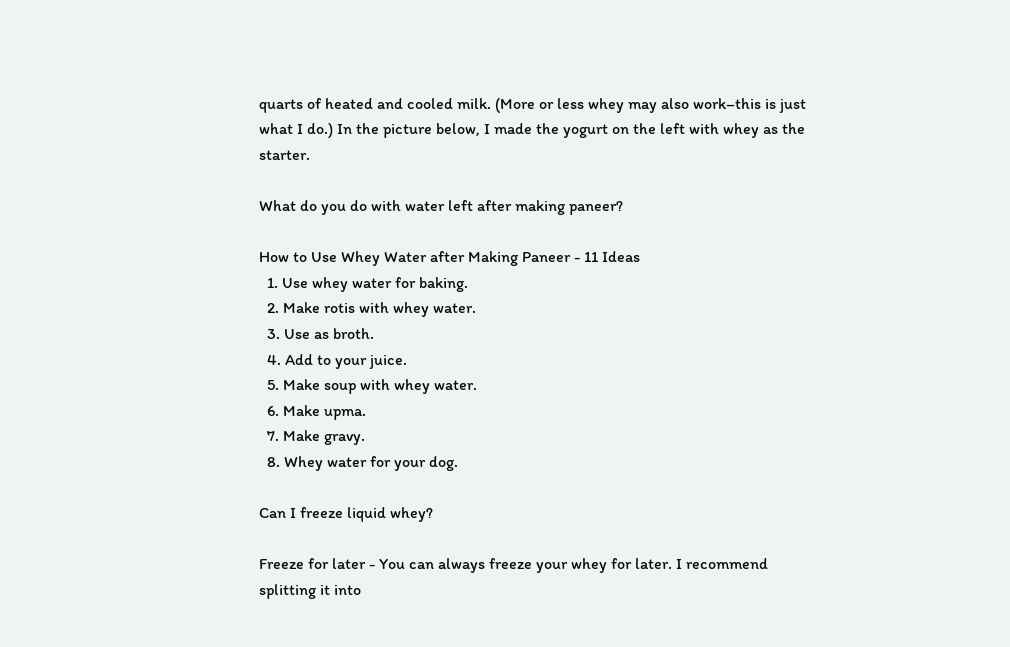quarts of heated and cooled milk. (More or less whey may also work–this is just what I do.) In the picture below, I made the yogurt on the left with whey as the starter.

What do you do with water left after making paneer?

How to Use Whey Water after Making Paneer - 11 Ideas
  1. Use whey water for baking.
  2. Make rotis with whey water.
  3. Use as broth.
  4. Add to your juice.
  5. Make soup with whey water.
  6. Make upma.
  7. Make gravy.
  8. Whey water for your dog.

Can I freeze liquid whey?

Freeze for later - You can always freeze your whey for later. I recommend splitting it into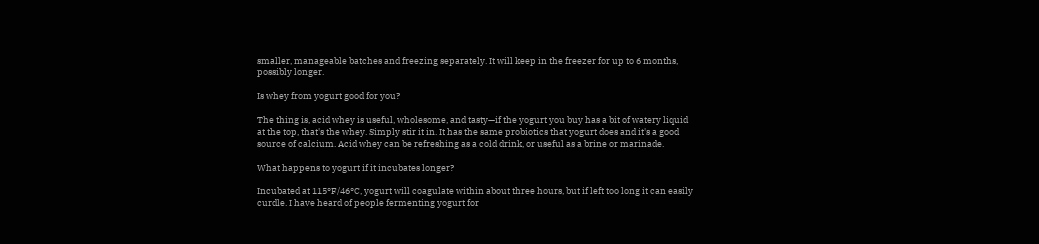smaller, manageable batches and freezing separately. It will keep in the freezer for up to 6 months, possibly longer.

Is whey from yogurt good for you?

The thing is, acid whey is useful, wholesome, and tasty—if the yogurt you buy has a bit of watery liquid at the top, that's the whey. Simply stir it in. It has the same probiotics that yogurt does and it's a good source of calcium. Acid whey can be refreshing as a cold drink, or useful as a brine or marinade.

What happens to yogurt if it incubates longer?

Incubated at 115°F/46°C, yogurt will coagulate within about three hours, but if left too long it can easily curdle. I have heard of people fermenting yogurt for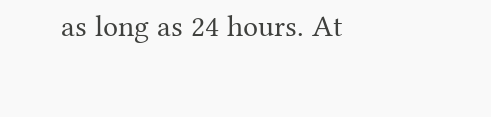as long as 24 hours. At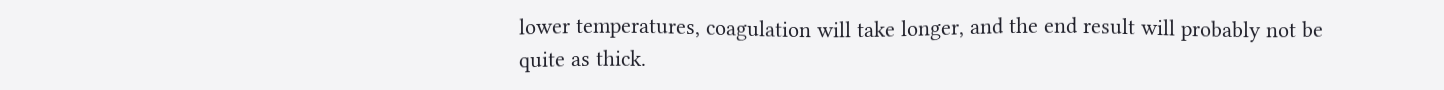lower temperatures, coagulation will take longer, and the end result will probably not be quite as thick.